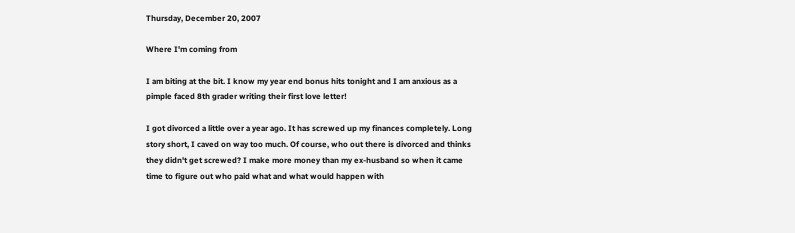Thursday, December 20, 2007

Where I'm coming from

I am biting at the bit. I know my year end bonus hits tonight and I am anxious as a pimple faced 8th grader writing their first love letter!

I got divorced a little over a year ago. It has screwed up my finances completely. Long story short, I caved on way too much. Of course, who out there is divorced and thinks they didn't get screwed? I make more money than my ex-husband so when it came time to figure out who paid what and what would happen with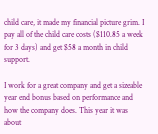child care, it made my financial picture grim. I pay all of the child care costs ($110.85 a week for 3 days) and get $58 a month in child support.

I work for a great company and get a sizeable year end bonus based on performance and how the company does. This year it was about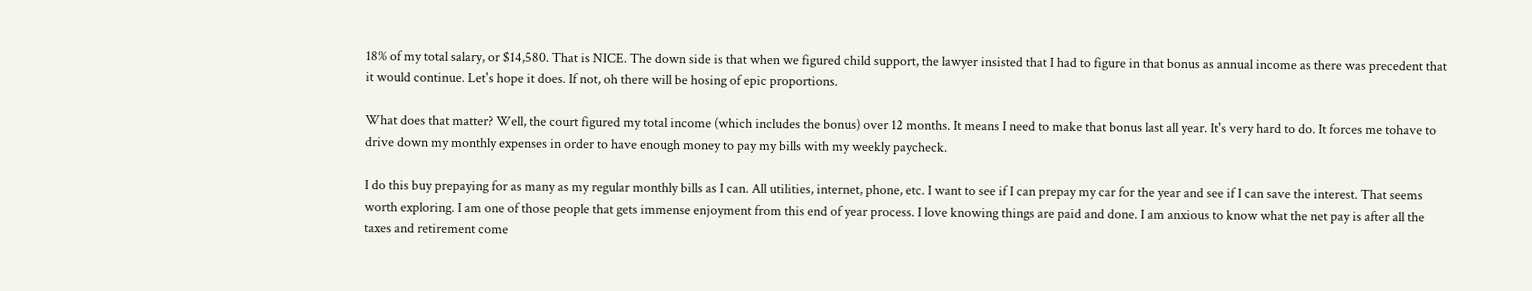18% of my total salary, or $14,580. That is NICE. The down side is that when we figured child support, the lawyer insisted that I had to figure in that bonus as annual income as there was precedent that it would continue. Let's hope it does. If not, oh there will be hosing of epic proportions.

What does that matter? Well, the court figured my total income (which includes the bonus) over 12 months. It means I need to make that bonus last all year. It's very hard to do. It forces me tohave to drive down my monthly expenses in order to have enough money to pay my bills with my weekly paycheck.

I do this buy prepaying for as many as my regular monthly bills as I can. All utilities, internet, phone, etc. I want to see if I can prepay my car for the year and see if I can save the interest. That seems worth exploring. I am one of those people that gets immense enjoyment from this end of year process. I love knowing things are paid and done. I am anxious to know what the net pay is after all the taxes and retirement come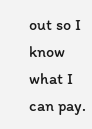out so I know what I can pay.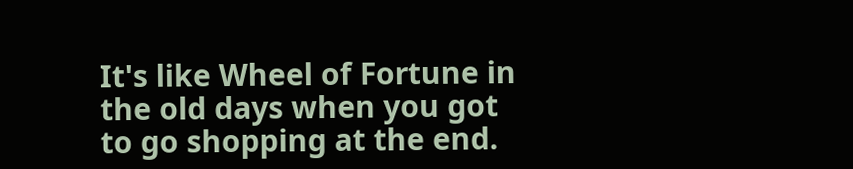It's like Wheel of Fortune in the old days when you got to go shopping at the end.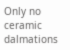Only no ceramic dalmations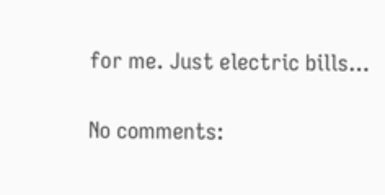for me. Just electric bills...

No comments: